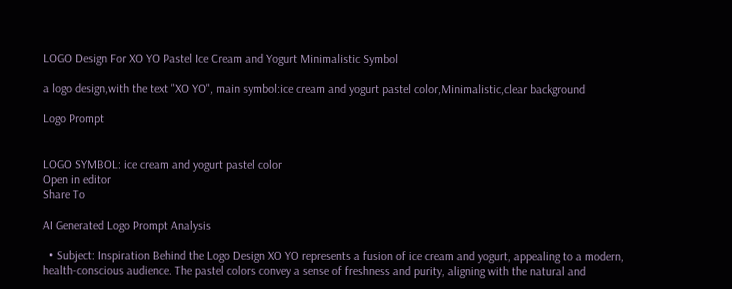LOGO Design For XO YO Pastel Ice Cream and Yogurt Minimalistic Symbol

a logo design,with the text "XO YO", main symbol:ice cream and yogurt pastel color,Minimalistic,clear background

Logo Prompt


LOGO SYMBOL: ice cream and yogurt pastel color
Open in editor
Share To

AI Generated Logo Prompt Analysis

  • Subject: Inspiration Behind the Logo Design XO YO represents a fusion of ice cream and yogurt, appealing to a modern, health-conscious audience. The pastel colors convey a sense of freshness and purity, aligning with the natural and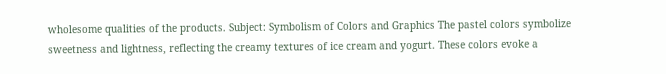wholesome qualities of the products. Subject: Symbolism of Colors and Graphics The pastel colors symbolize sweetness and lightness, reflecting the creamy textures of ice cream and yogurt. These colors evoke a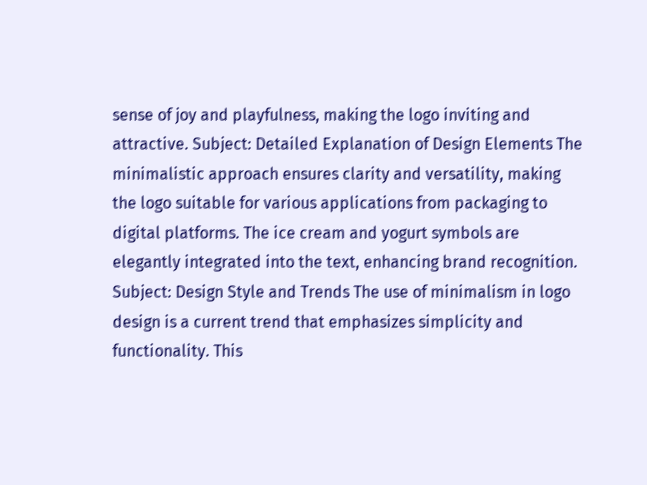sense of joy and playfulness, making the logo inviting and attractive. Subject: Detailed Explanation of Design Elements The minimalistic approach ensures clarity and versatility, making the logo suitable for various applications from packaging to digital platforms. The ice cream and yogurt symbols are elegantly integrated into the text, enhancing brand recognition. Subject: Design Style and Trends The use of minimalism in logo design is a current trend that emphasizes simplicity and functionality. This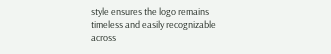style ensures the logo remains timeless and easily recognizable across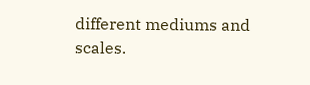different mediums and scales.